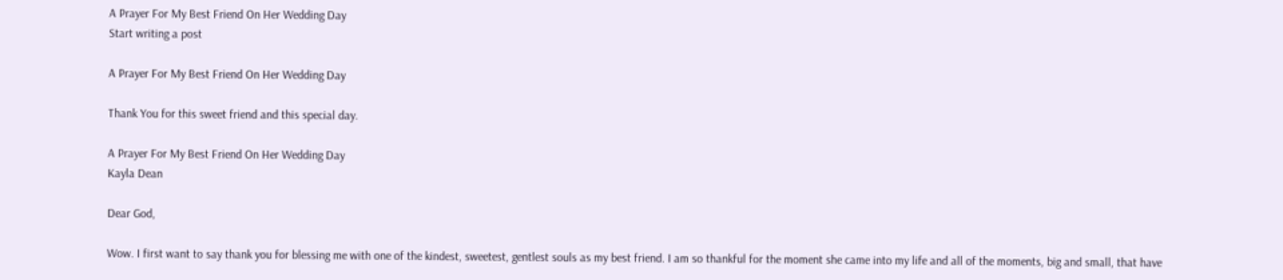A Prayer For My Best Friend On Her Wedding Day
Start writing a post

A Prayer For My Best Friend On Her Wedding Day

Thank You for this sweet friend and this special day.

A Prayer For My Best Friend On Her Wedding Day
Kayla Dean

Dear God,

Wow. I first want to say thank you for blessing me with one of the kindest, sweetest, gentlest souls as my best friend. I am so thankful for the moment she came into my life and all of the moments, big and small, that have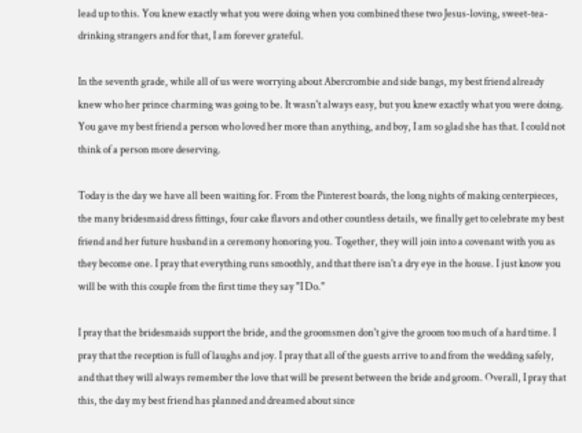lead up to this. You knew exactly what you were doing when you combined these two Jesus-loving, sweet-tea-drinking strangers and for that, I am forever grateful.

In the seventh grade, while all of us were worrying about Abercrombie and side bangs, my best friend already knew who her prince charming was going to be. It wasn't always easy, but you knew exactly what you were doing. You gave my best friend a person who loved her more than anything, and boy, I am so glad she has that. I could not think of a person more deserving.

Today is the day we have all been waiting for. From the Pinterest boards, the long nights of making centerpieces, the many bridesmaid dress fittings, four cake flavors and other countless details, we finally get to celebrate my best friend and her future husband in a ceremony honoring you. Together, they will join into a covenant with you as they become one. I pray that everything runs smoothly, and that there isn't a dry eye in the house. I just know you will be with this couple from the first time they say "I Do."

I pray that the bridesmaids support the bride, and the groomsmen don't give the groom too much of a hard time. I pray that the reception is full of laughs and joy. I pray that all of the guests arrive to and from the wedding safely, and that they will always remember the love that will be present between the bride and groom. Overall, I pray that this, the day my best friend has planned and dreamed about since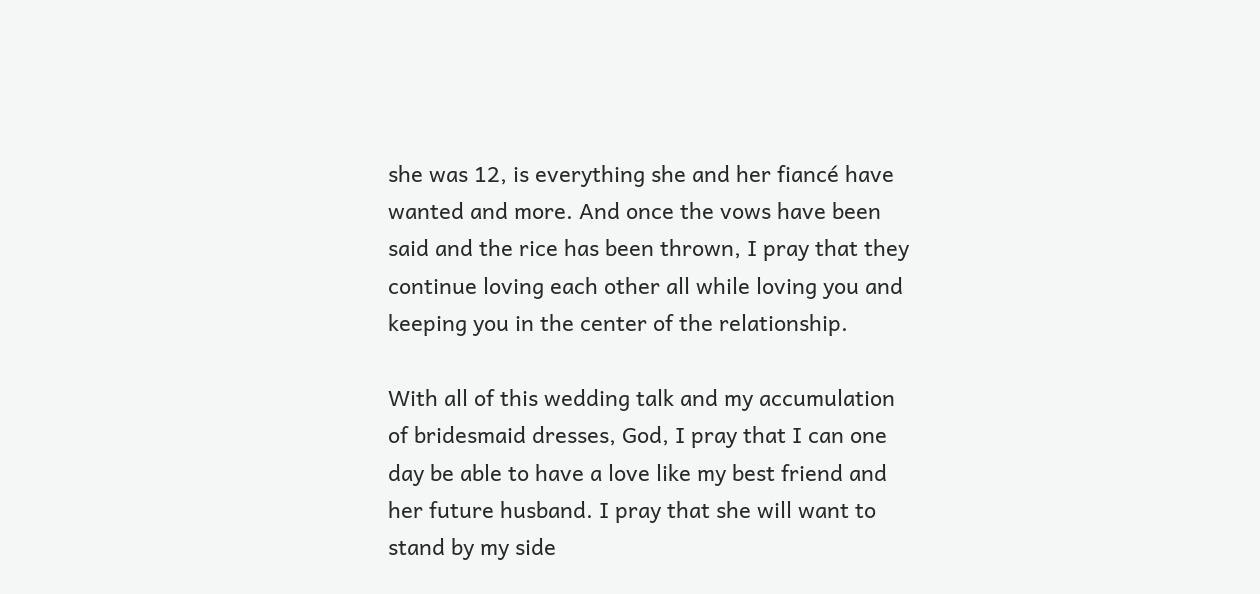she was 12, is everything she and her fiancé have wanted and more. And once the vows have been said and the rice has been thrown, I pray that they continue loving each other all while loving you and keeping you in the center of the relationship.

With all of this wedding talk and my accumulation of bridesmaid dresses, God, I pray that I can one day be able to have a love like my best friend and her future husband. I pray that she will want to stand by my side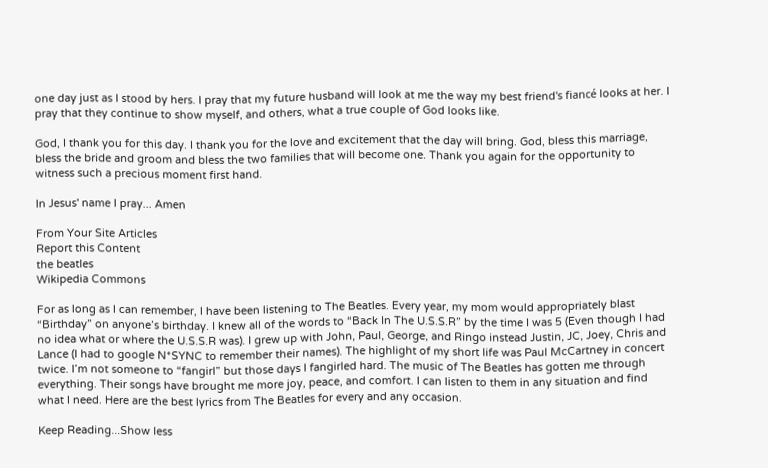one day just as I stood by hers. I pray that my future husband will look at me the way my best friend's fiancé looks at her. I pray that they continue to show myself, and others, what a true couple of God looks like.

God, I thank you for this day. I thank you for the love and excitement that the day will bring. God, bless this marriage, bless the bride and groom and bless the two families that will become one. Thank you again for the opportunity to witness such a precious moment first hand.

In Jesus' name I pray... Amen

From Your Site Articles
Report this Content
the beatles
Wikipedia Commons

For as long as I can remember, I have been listening to The Beatles. Every year, my mom would appropriately blast “Birthday” on anyone’s birthday. I knew all of the words to “Back In The U.S.S.R” by the time I was 5 (Even though I had no idea what or where the U.S.S.R was). I grew up with John, Paul, George, and Ringo instead Justin, JC, Joey, Chris and Lance (I had to google N*SYNC to remember their names). The highlight of my short life was Paul McCartney in concert twice. I’m not someone to “fangirl” but those days I fangirled hard. The music of The Beatles has gotten me through everything. Their songs have brought me more joy, peace, and comfort. I can listen to them in any situation and find what I need. Here are the best lyrics from The Beatles for every and any occasion.

Keep Reading...Show less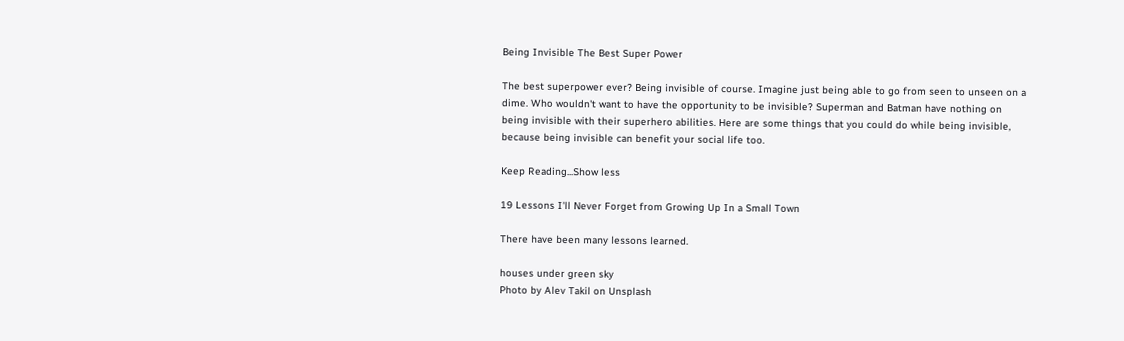Being Invisible The Best Super Power

The best superpower ever? Being invisible of course. Imagine just being able to go from seen to unseen on a dime. Who wouldn't want to have the opportunity to be invisible? Superman and Batman have nothing on being invisible with their superhero abilities. Here are some things that you could do while being invisible, because being invisible can benefit your social life too.

Keep Reading...Show less

19 Lessons I'll Never Forget from Growing Up In a Small Town

There have been many lessons learned.

houses under green sky
Photo by Alev Takil on Unsplash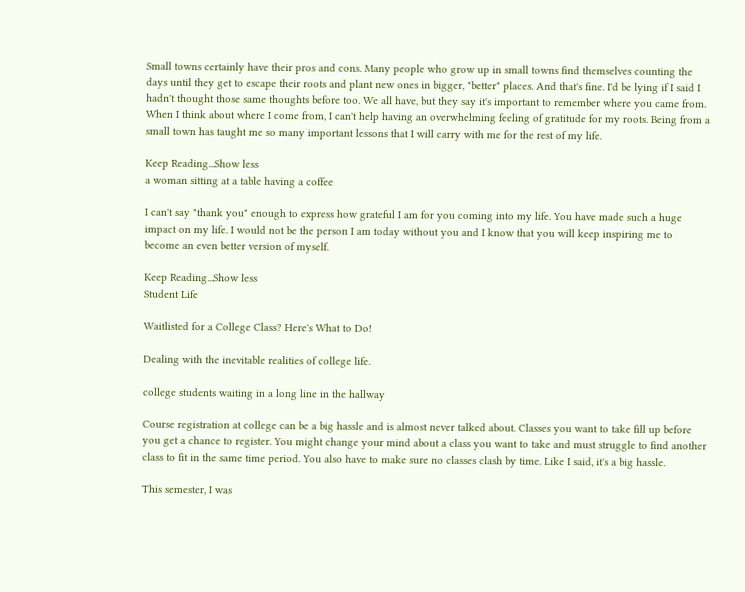Small towns certainly have their pros and cons. Many people who grow up in small towns find themselves counting the days until they get to escape their roots and plant new ones in bigger, "better" places. And that's fine. I'd be lying if I said I hadn't thought those same thoughts before too. We all have, but they say it's important to remember where you came from. When I think about where I come from, I can't help having an overwhelming feeling of gratitude for my roots. Being from a small town has taught me so many important lessons that I will carry with me for the rest of my life.

Keep Reading...Show less
a woman sitting at a table having a coffee

I can't say "thank you" enough to express how grateful I am for you coming into my life. You have made such a huge impact on my life. I would not be the person I am today without you and I know that you will keep inspiring me to become an even better version of myself.

Keep Reading...Show less
Student Life

Waitlisted for a College Class? Here's What to Do!

Dealing with the inevitable realities of college life.

college students waiting in a long line in the hallway

Course registration at college can be a big hassle and is almost never talked about. Classes you want to take fill up before you get a chance to register. You might change your mind about a class you want to take and must struggle to find another class to fit in the same time period. You also have to make sure no classes clash by time. Like I said, it's a big hassle.

This semester, I was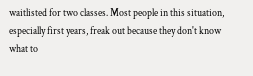waitlisted for two classes. Most people in this situation, especially first years, freak out because they don't know what to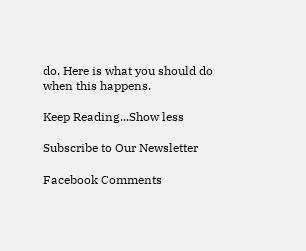do. Here is what you should do when this happens.

Keep Reading...Show less

Subscribe to Our Newsletter

Facebook Comments